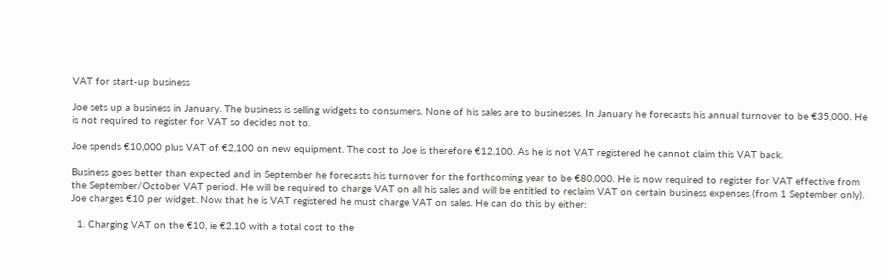VAT for start-up business

Joe sets up a business in January. The business is selling widgets to consumers. None of his sales are to businesses. In January he forecasts his annual turnover to be €35,000. He is not required to register for VAT so decides not to.

Joe spends €10,000 plus VAT of €2,100 on new equipment. The cost to Joe is therefore €12,100. As he is not VAT registered he cannot claim this VAT back.

Business goes better than expected and in September he forecasts his turnover for the forthcoming year to be €80,000. He is now required to register for VAT effective from the September/October VAT period. He will be required to charge VAT on all his sales and will be entitled to reclaim VAT on certain business expenses (from 1 September only). Joe charges €10 per widget. Now that he is VAT registered he must charge VAT on sales. He can do this by either:

  1. Charging VAT on the €10, ie €2.10 with a total cost to the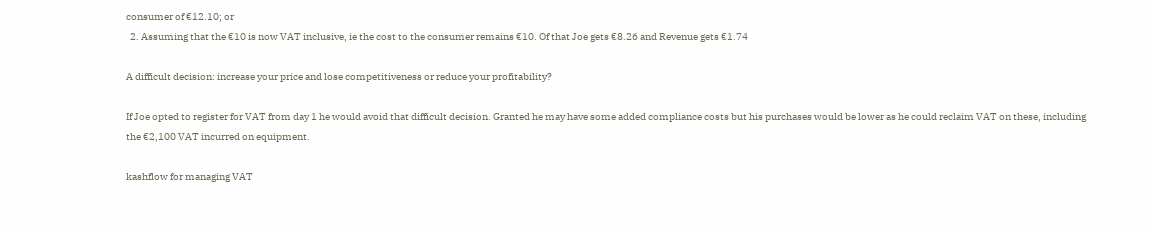consumer of €12.10; or
  2. Assuming that the €10 is now VAT inclusive, ie the cost to the consumer remains €10. Of that Joe gets €8.26 and Revenue gets €1.74

A difficult decision: increase your price and lose competitiveness or reduce your profitability?

If Joe opted to register for VAT from day 1 he would avoid that difficult decision. Granted he may have some added compliance costs but his purchases would be lower as he could reclaim VAT on these, including the €2,100 VAT incurred on equipment.

kashflow for managing VAT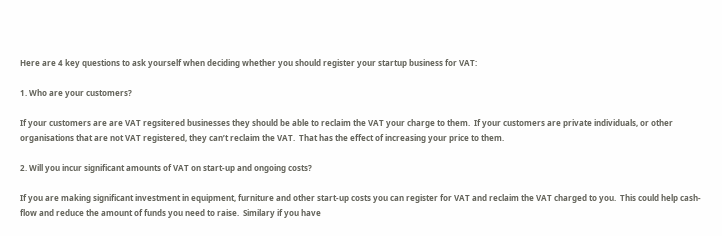Here are 4 key questions to ask yourself when deciding whether you should register your startup business for VAT:

1. Who are your customers?

If your customers are are VAT regsitered businesses they should be able to reclaim the VAT your charge to them.  If your customers are private individuals, or other organisations that are not VAT registered, they can’t reclaim the VAT.  That has the effect of increasing your price to them.

2. Will you incur significant amounts of VAT on start-up and ongoing costs?

If you are making significant investment in equipment, furniture and other start-up costs you can register for VAT and reclaim the VAT charged to you.  This could help cash-flow and reduce the amount of funds you need to raise.  Similary if you have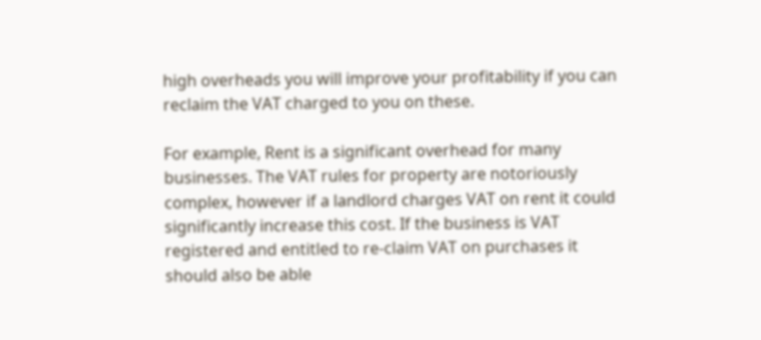high overheads you will improve your profitability if you can reclaim the VAT charged to you on these.

For example, Rent is a significant overhead for many businesses. The VAT rules for property are notoriously complex, however if a landlord charges VAT on rent it could significantly increase this cost. If the business is VAT registered and entitled to re-claim VAT on purchases it should also be able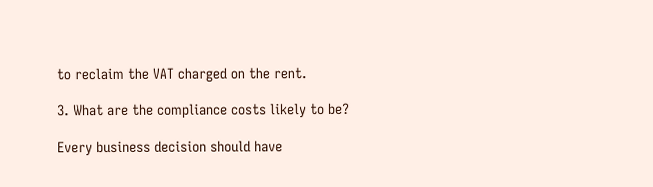to reclaim the VAT charged on the rent.

3. What are the compliance costs likely to be?

Every business decision should have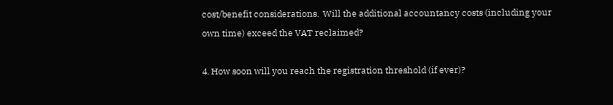cost/benefit considerations.  Will the additional accountancy costs (including your own time) exceed the VAT reclaimed?

4. How soon will you reach the registration threshold (if ever)?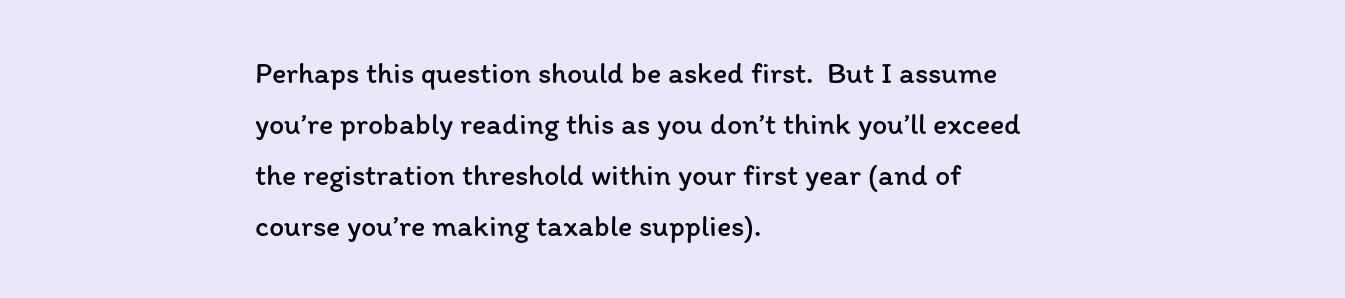Perhaps this question should be asked first.  But I assume you’re probably reading this as you don’t think you’ll exceed the registration threshold within your first year (and of course you’re making taxable supplies).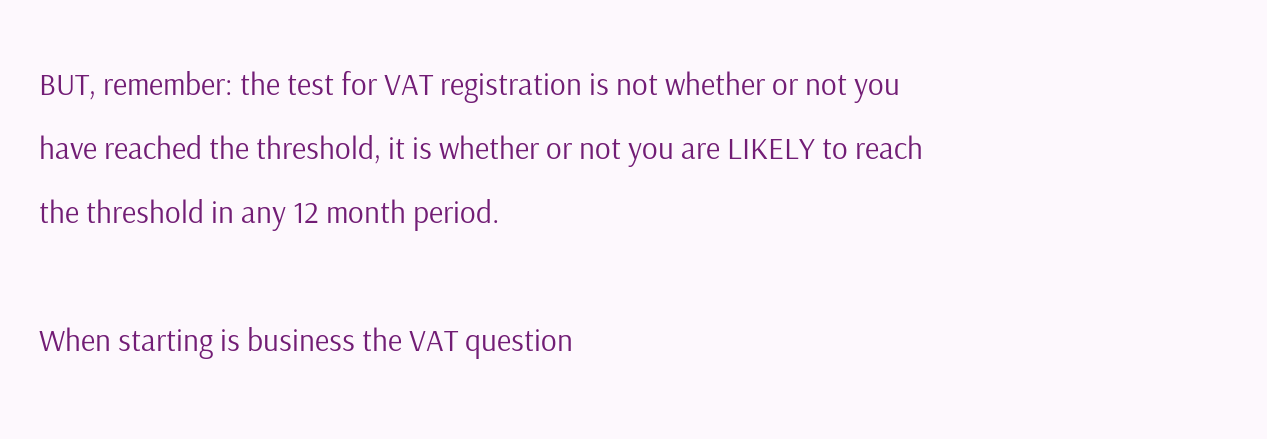BUT, remember: the test for VAT registration is not whether or not you have reached the threshold, it is whether or not you are LIKELY to reach the threshold in any 12 month period.

When starting is business the VAT question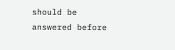should be answered before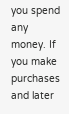you spend any money. If you make purchases and later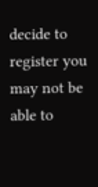decide to register you may not be able to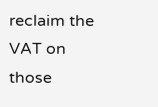reclaim the VAT on those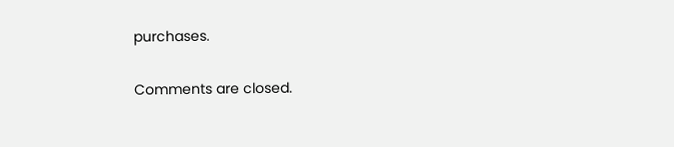purchases.

Comments are closed.